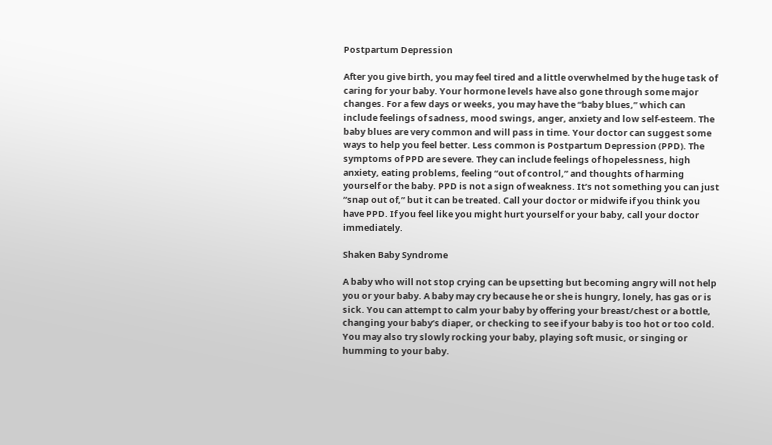Postpartum Depression

After you give birth, you may feel tired and a little overwhelmed by the huge task of caring for your baby. Your hormone levels have also gone through some major changes. For a few days or weeks, you may have the “baby blues,” which can include feelings of sadness, mood swings, anger, anxiety and low self-esteem. The baby blues are very common and will pass in time. Your doctor can suggest some ways to help you feel better. Less common is Postpartum Depression (PPD). The symptoms of PPD are severe. They can include feelings of hopelessness, high anxiety, eating problems, feeling “out of control,” and thoughts of harming yourself or the baby. PPD is not a sign of weakness. It’s not something you can just “snap out of,” but it can be treated. Call your doctor or midwife if you think you have PPD. If you feel like you might hurt yourself or your baby, call your doctor immediately.

Shaken Baby Syndrome

A baby who will not stop crying can be upsetting but becoming angry will not help you or your baby. A baby may cry because he or she is hungry, lonely, has gas or is sick. You can attempt to calm your baby by offering your breast/chest or a bottle, changing your baby’s diaper, or checking to see if your baby is too hot or too cold. You may also try slowly rocking your baby, playing soft music, or singing or humming to your baby.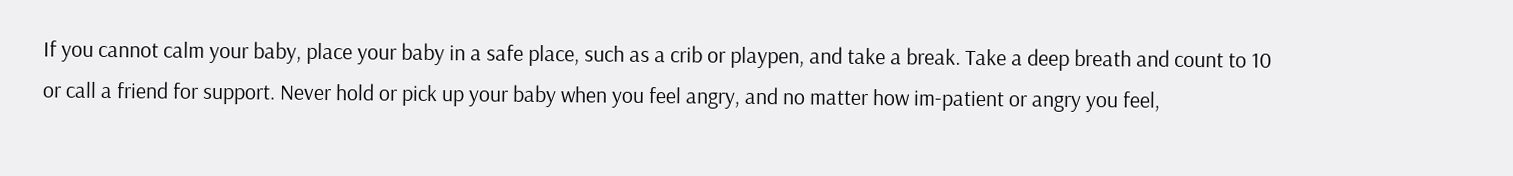If you cannot calm your baby, place your baby in a safe place, such as a crib or playpen, and take a break. Take a deep breath and count to 10 or call a friend for support. Never hold or pick up your baby when you feel angry, and no matter how im-patient or angry you feel,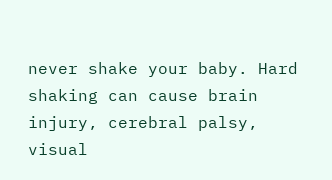never shake your baby. Hard shaking can cause brain injury, cerebral palsy, visual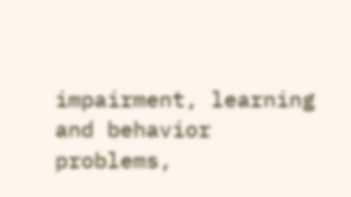impairment, learning and behavior problems,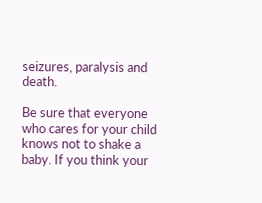seizures, paralysis and death.

Be sure that everyone who cares for your child knows not to shake a baby. If you think your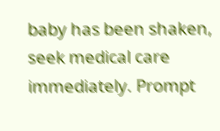baby has been shaken, seek medical care immediately. Prompt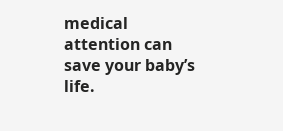medical attention can save your baby’s life.